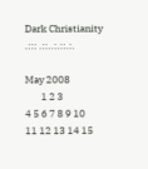Dark Christianity
.::: .::..:.::.:.

May 2008
        1 2 3
4 5 6 7 8 9 10
11 12 13 14 15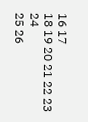16 17
18 19 20 21 22 23 24
25 26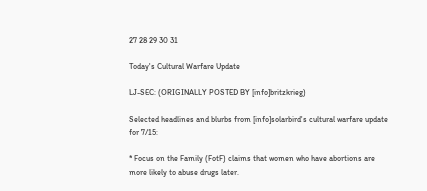27 28 29 30 31

Today's Cultural Warfare Update

LJ-SEC: (ORIGINALLY POSTED BY [info]britzkrieg)

Selected headlines and blurbs from [info]solarbird's cultural warfare update for 7/15:

* Focus on the Family (FotF) claims that women who have abortions are more likely to abuse drugs later.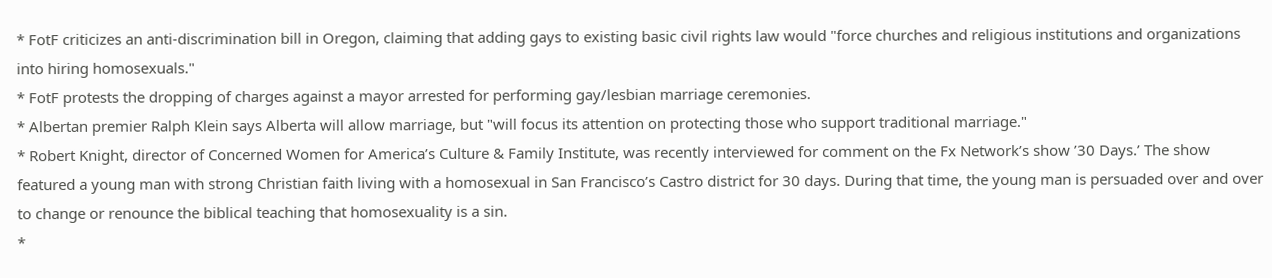* FotF criticizes an anti-discrimination bill in Oregon, claiming that adding gays to existing basic civil rights law would "force churches and religious institutions and organizations into hiring homosexuals."
* FotF protests the dropping of charges against a mayor arrested for performing gay/lesbian marriage ceremonies.
* Albertan premier Ralph Klein says Alberta will allow marriage, but "will focus its attention on protecting those who support traditional marriage."
* Robert Knight, director of Concerned Women for America’s Culture & Family Institute, was recently interviewed for comment on the Fx Network’s show ’30 Days.’ The show featured a young man with strong Christian faith living with a homosexual in San Francisco’s Castro district for 30 days. During that time, the young man is persuaded over and over to change or renounce the biblical teaching that homosexuality is a sin.
*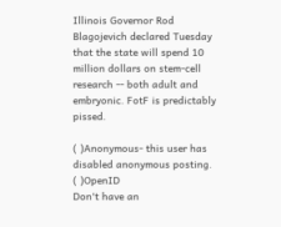Illinois Governor Rod Blagojevich declared Tuesday that the state will spend 10 million dollars on stem-cell research -- both adult and embryonic. FotF is predictably pissed.

( )Anonymous- this user has disabled anonymous posting.
( )OpenID
Don't have an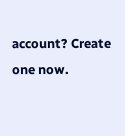account? Create one now.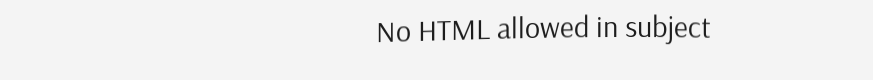No HTML allowed in subject